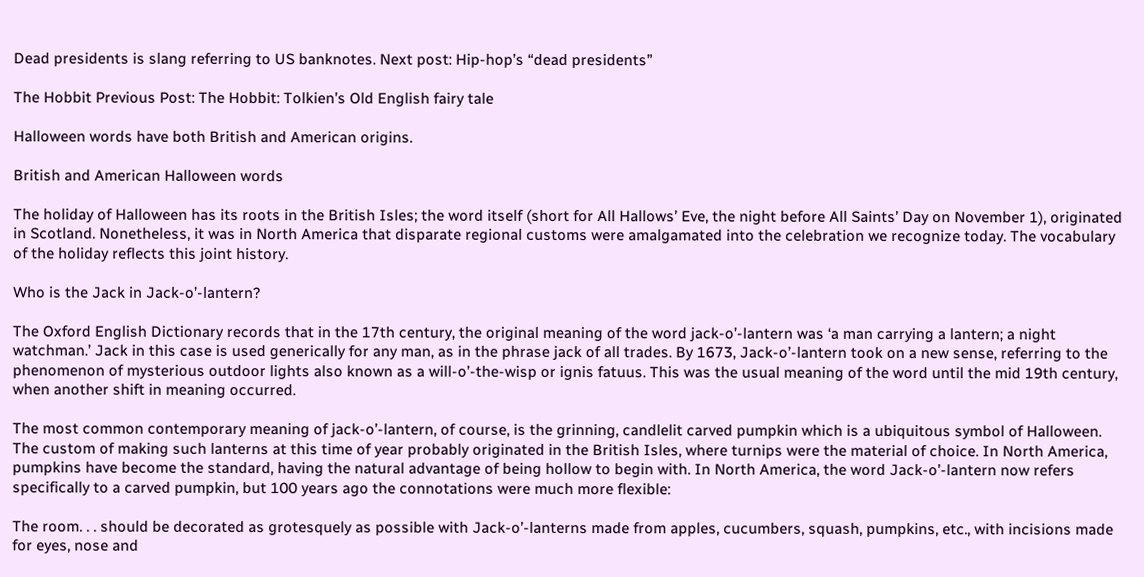Dead presidents is slang referring to US banknotes. Next post: Hip-hop’s “dead presidents”

The Hobbit Previous Post: The Hobbit: Tolkien’s Old English fairy tale

Halloween words have both British and American origins.

British and American Halloween words

The holiday of Halloween has its roots in the British Isles; the word itself (short for All Hallows’ Eve, the night before All Saints’ Day on November 1), originated in Scotland. Nonetheless, it was in North America that disparate regional customs were amalgamated into the celebration we recognize today. The vocabulary of the holiday reflects this joint history.

Who is the Jack in Jack-o’-lantern?

The Oxford English Dictionary records that in the 17th century, the original meaning of the word jack-o’-lantern was ‘a man carrying a lantern; a night watchman.’ Jack in this case is used generically for any man, as in the phrase jack of all trades. By 1673, Jack-o’-lantern took on a new sense, referring to the phenomenon of mysterious outdoor lights also known as a will-o’-the-wisp or ignis fatuus. This was the usual meaning of the word until the mid 19th century, when another shift in meaning occurred.

The most common contemporary meaning of jack-o’-lantern, of course, is the grinning, candlelit carved pumpkin which is a ubiquitous symbol of Halloween. The custom of making such lanterns at this time of year probably originated in the British Isles, where turnips were the material of choice. In North America, pumpkins have become the standard, having the natural advantage of being hollow to begin with. In North America, the word Jack-o’-lantern now refers specifically to a carved pumpkin, but 100 years ago the connotations were much more flexible:

The room. . . should be decorated as grotesquely as possible with Jack-o’-lanterns made from apples, cucumbers, squash, pumpkins, etc., with incisions made for eyes, nose and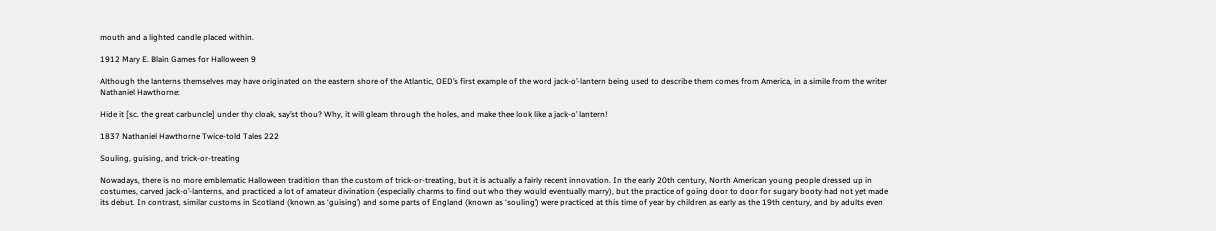mouth and a lighted candle placed within.

1912 Mary E. Blain Games for Halloween 9

Although the lanterns themselves may have originated on the eastern shore of the Atlantic, OED’s first example of the word jack-o’-lantern being used to describe them comes from America, in a simile from the writer Nathaniel Hawthorne:

Hide it [sc. the great carbuncle] under thy cloak, say’st thou? Why, it will gleam through the holes, and make thee look like a jack-o’ lantern!

1837 Nathaniel Hawthorne Twice-told Tales 222

Souling, guising, and trick-or-treating

Nowadays, there is no more emblematic Halloween tradition than the custom of trick-or-treating, but it is actually a fairly recent innovation. In the early 20th century, North American young people dressed up in costumes, carved jack-o’-lanterns, and practiced a lot of amateur divination (especially charms to find out who they would eventually marry), but the practice of going door to door for sugary booty had not yet made its debut. In contrast, similar customs in Scotland (known as ‘guising’) and some parts of England (known as ‘souling’) were practiced at this time of year by children as early as the 19th century, and by adults even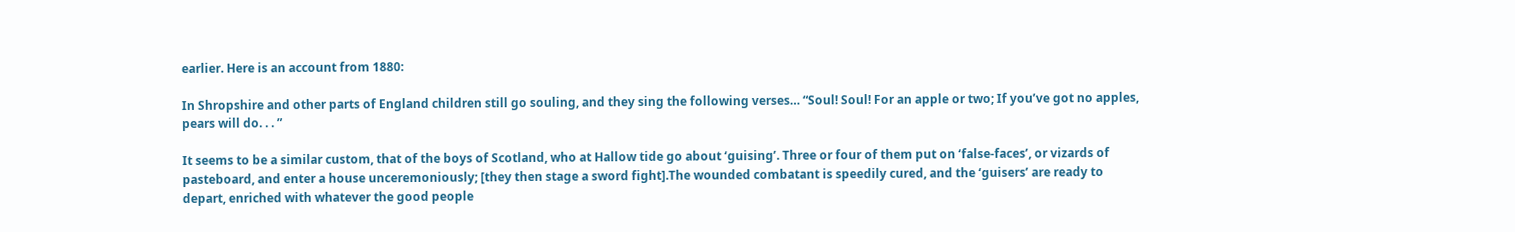earlier. Here is an account from 1880:

In Shropshire and other parts of England children still go souling, and they sing the following verses… “Soul! Soul! For an apple or two; If you’ve got no apples, pears will do. . . ”

It seems to be a similar custom, that of the boys of Scotland, who at Hallow tide go about ‘guising’. Three or four of them put on ‘false-faces’, or vizards of pasteboard, and enter a house unceremoniously; [they then stage a sword fight].The wounded combatant is speedily cured, and the ‘guisers’ are ready to depart, enriched with whatever the good people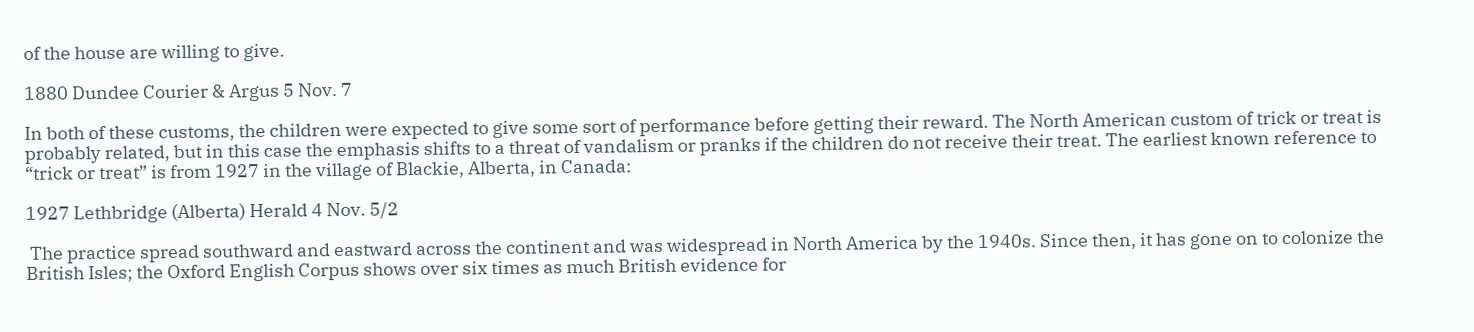of the house are willing to give.

1880 Dundee Courier & Argus 5 Nov. 7

In both of these customs, the children were expected to give some sort of performance before getting their reward. The North American custom of trick or treat is probably related, but in this case the emphasis shifts to a threat of vandalism or pranks if the children do not receive their treat. The earliest known reference to “trick or treat” is from 1927 in the village of Blackie, Alberta, in Canada:

1927 Lethbridge (Alberta) Herald 4 Nov. 5/2

 The practice spread southward and eastward across the continent and was widespread in North America by the 1940s. Since then, it has gone on to colonize the British Isles; the Oxford English Corpus shows over six times as much British evidence for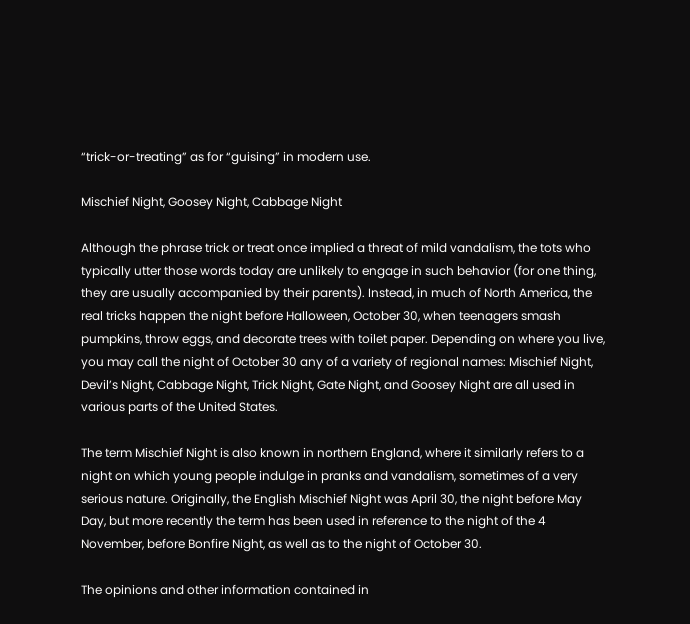“trick-or-treating” as for “guising” in modern use.

Mischief Night, Goosey Night, Cabbage Night

Although the phrase trick or treat once implied a threat of mild vandalism, the tots who typically utter those words today are unlikely to engage in such behavior (for one thing, they are usually accompanied by their parents). Instead, in much of North America, the real tricks happen the night before Halloween, October 30, when teenagers smash pumpkins, throw eggs, and decorate trees with toilet paper. Depending on where you live, you may call the night of October 30 any of a variety of regional names: Mischief Night, Devil’s Night, Cabbage Night, Trick Night, Gate Night, and Goosey Night are all used in various parts of the United States.

The term Mischief Night is also known in northern England, where it similarly refers to a night on which young people indulge in pranks and vandalism, sometimes of a very serious nature. Originally, the English Mischief Night was April 30, the night before May Day, but more recently the term has been used in reference to the night of the 4 November, before Bonfire Night, as well as to the night of October 30.

The opinions and other information contained in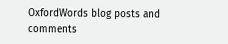OxfordWords blog posts and comments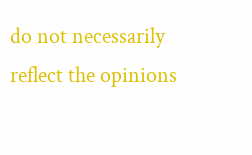do not necessarily reflect the opinions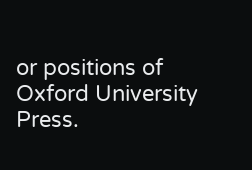or positions of Oxford University Press.